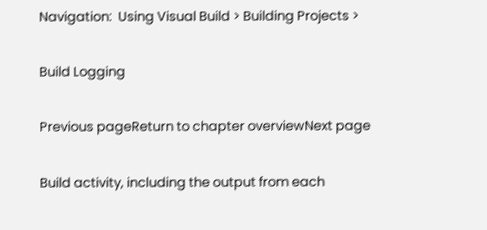Navigation:  Using Visual Build > Building Projects >

Build Logging

Previous pageReturn to chapter overviewNext page

Build activity, including the output from each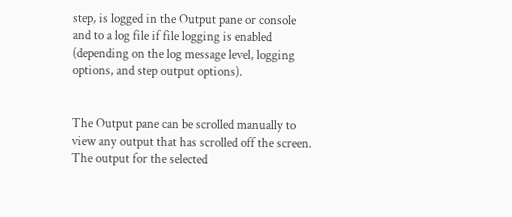step, is logged in the Output pane or console and to a log file if file logging is enabled (depending on the log message level, logging options, and step output options).


The Output pane can be scrolled manually to view any output that has scrolled off the screen.  The output for the selected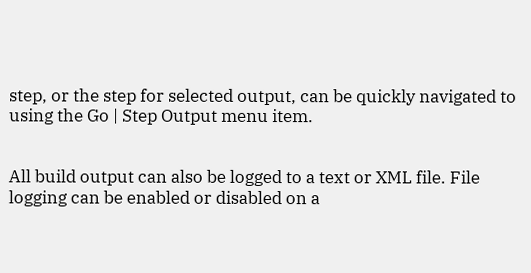step, or the step for selected output, can be quickly navigated to using the Go | Step Output menu item.


All build output can also be logged to a text or XML file. File logging can be enabled or disabled on a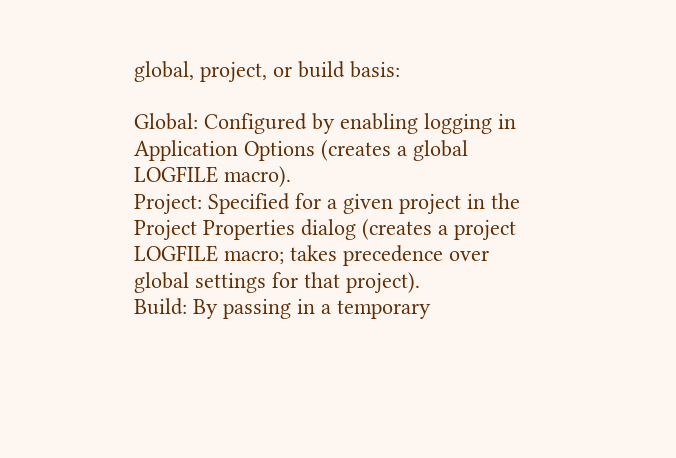global, project, or build basis:

Global: Configured by enabling logging in Application Options (creates a global LOGFILE macro).
Project: Specified for a given project in the Project Properties dialog (creates a project LOGFILE macro; takes precedence over global settings for that project).
Build: By passing in a temporary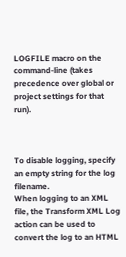LOGFILE macro on the command-line (takes precedence over global or project settings for that run).



To disable logging, specify an empty string for the log filename.
When logging to an XML file, the Transform XML Log action can be used to convert the log to an HTML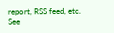report, RSS feed, etc.
See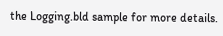the Logging.bld sample for more details.